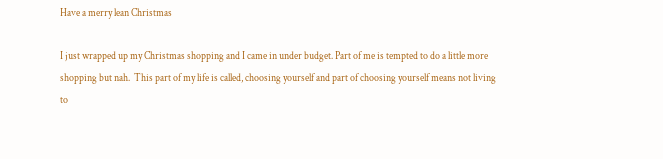Have a merry lean Christmas

I just wrapped up my Christmas shopping and I came in under budget. Part of me is tempted to do a little more shopping but nah.  This part of my life is called, choosing yourself and part of choosing yourself means not living to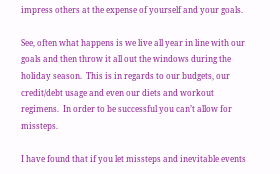impress others at the expense of yourself and your goals.

See, often what happens is we live all year in line with our goals and then throw it all out the windows during the holiday season.  This is in regards to our budgets, our credit/debt usage and even our diets and workout regimens.  In order to be successful you can’t allow for missteps.

I have found that if you let missteps and inevitable events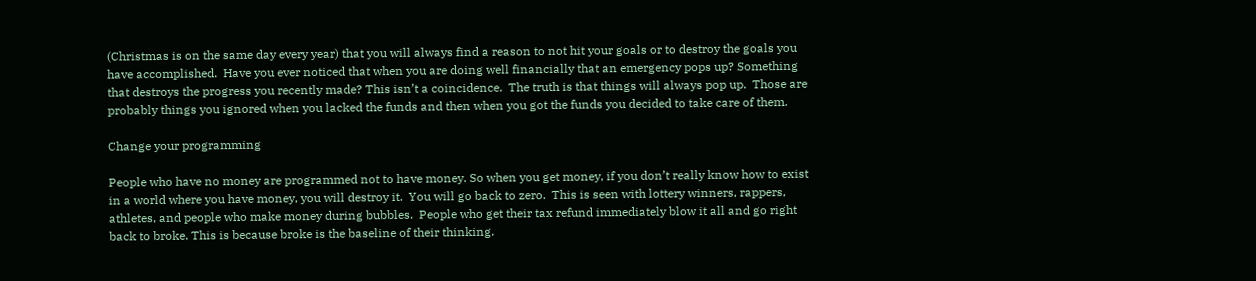(Christmas is on the same day every year) that you will always find a reason to not hit your goals or to destroy the goals you have accomplished.  Have you ever noticed that when you are doing well financially that an emergency pops up? Something that destroys the progress you recently made? This isn’t a coincidence.  The truth is that things will always pop up.  Those are probably things you ignored when you lacked the funds and then when you got the funds you decided to take care of them.

Change your programming

People who have no money are programmed not to have money. So when you get money, if you don’t really know how to exist in a world where you have money, you will destroy it.  You will go back to zero.  This is seen with lottery winners, rappers, athletes, and people who make money during bubbles.  People who get their tax refund immediately blow it all and go right back to broke. This is because broke is the baseline of their thinking.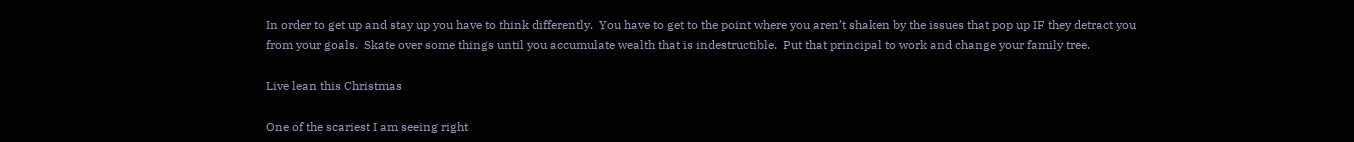In order to get up and stay up you have to think differently.  You have to get to the point where you aren’t shaken by the issues that pop up IF they detract you from your goals.  Skate over some things until you accumulate wealth that is indestructible.  Put that principal to work and change your family tree.

Live lean this Christmas

One of the scariest I am seeing right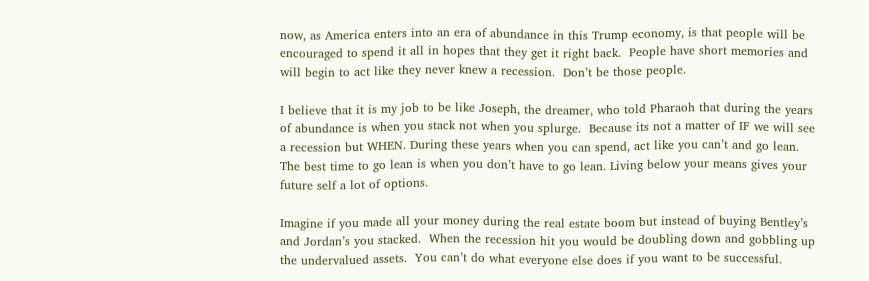now, as America enters into an era of abundance in this Trump economy, is that people will be encouraged to spend it all in hopes that they get it right back.  People have short memories and will begin to act like they never knew a recession.  Don’t be those people.

I believe that it is my job to be like Joseph, the dreamer, who told Pharaoh that during the years of abundance is when you stack not when you splurge.  Because its not a matter of IF we will see a recession but WHEN. During these years when you can spend, act like you can’t and go lean.  The best time to go lean is when you don’t have to go lean. Living below your means gives your future self a lot of options.

Imagine if you made all your money during the real estate boom but instead of buying Bentley’s and Jordan’s you stacked.  When the recession hit you would be doubling down and gobbling up the undervalued assets.  You can’t do what everyone else does if you want to be successful.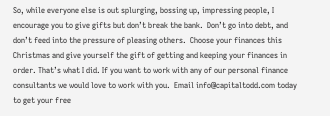So, while everyone else is out splurging, bossing up, impressing people, I encourage you to give gifts but don’t break the bank.  Don’t go into debt, and don’t feed into the pressure of pleasing others.  Choose your finances this Christmas and give yourself the gift of getting and keeping your finances in order. That’s what I did. If you want to work with any of our personal finance consultants we would love to work with you.  Email info@capitaltodd.com today to get your free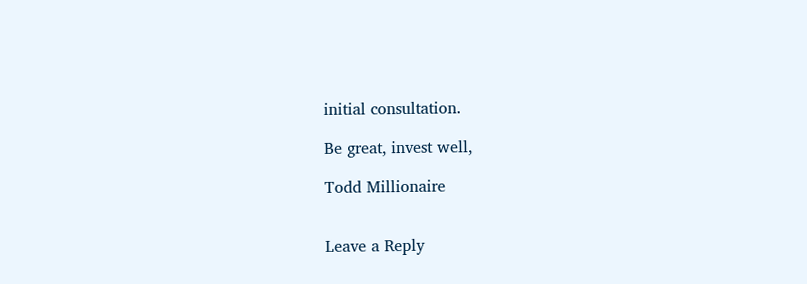initial consultation.

Be great, invest well,

Todd Millionaire


Leave a Reply